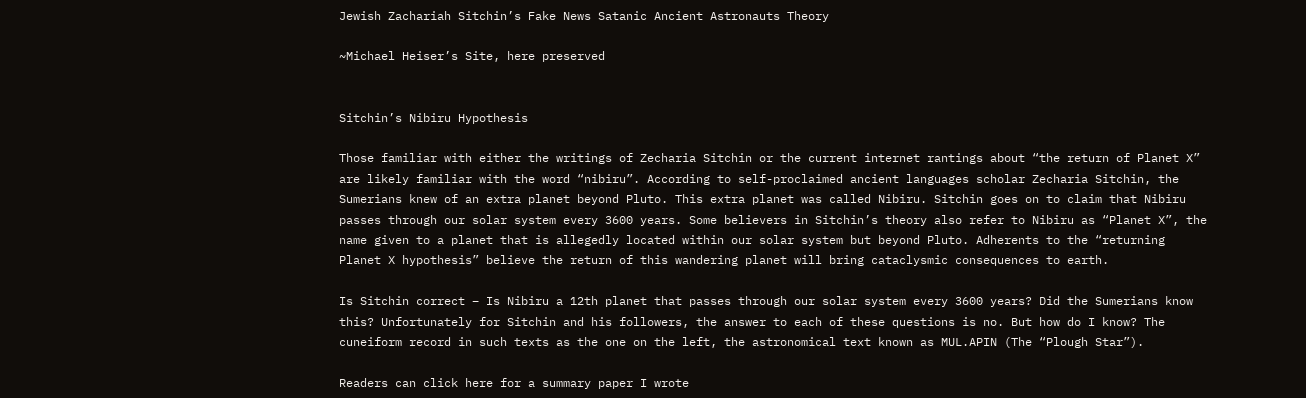Jewish Zachariah Sitchin’s Fake News Satanic Ancient Astronauts Theory

~Michael Heiser’s Site, here preserved


Sitchin’s Nibiru Hypothesis

Those familiar with either the writings of Zecharia Sitchin or the current internet rantings about “the return of Planet X” are likely familiar with the word “nibiru”. According to self-proclaimed ancient languages scholar Zecharia Sitchin, the Sumerians knew of an extra planet beyond Pluto. This extra planet was called Nibiru. Sitchin goes on to claim that Nibiru passes through our solar system every 3600 years. Some believers in Sitchin’s theory also refer to Nibiru as “Planet X”, the name given to a planet that is allegedly located within our solar system but beyond Pluto. Adherents to the “returning Planet X hypothesis” believe the return of this wandering planet will bring cataclysmic consequences to earth.

Is Sitchin correct – Is Nibiru a 12th planet that passes through our solar system every 3600 years? Did the Sumerians know this? Unfortunately for Sitchin and his followers, the answer to each of these questions is no. But how do I know? The cuneiform record in such texts as the one on the left, the astronomical text known as MUL.APIN (The “Plough Star”).

Readers can click here for a summary paper I wrote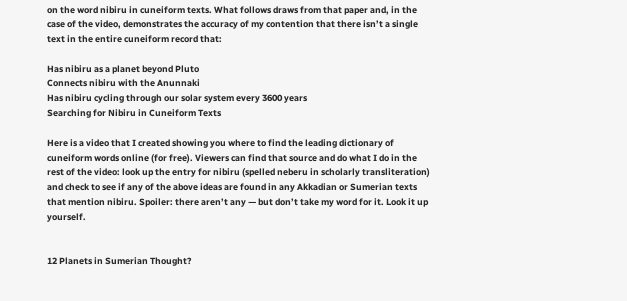on the word nibiru in cuneiform texts. What follows draws from that paper and, in the case of the video, demonstrates the accuracy of my contention that there isn’t a single text in the entire cuneiform record that:

Has nibiru as a planet beyond Pluto
Connects nibiru with the Anunnaki
Has nibiru cycling through our solar system every 3600 years
Searching for Nibiru in Cuneiform Texts

Here is a video that I created showing you where to find the leading dictionary of cuneiform words online (for free). Viewers can find that source and do what I do in the rest of the video: look up the entry for nibiru (spelled neberu in scholarly transliteration) and check to see if any of the above ideas are found in any Akkadian or Sumerian texts that mention nibiru. Spoiler: there aren’t any — but don’t take my word for it. Look it up yourself.


12 Planets in Sumerian Thought?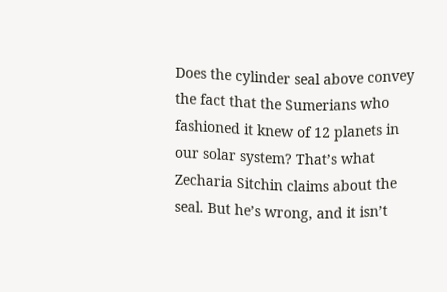Does the cylinder seal above convey the fact that the Sumerians who fashioned it knew of 12 planets in our solar system? That’s what Zecharia Sitchin claims about the seal. But he’s wrong, and it isn’t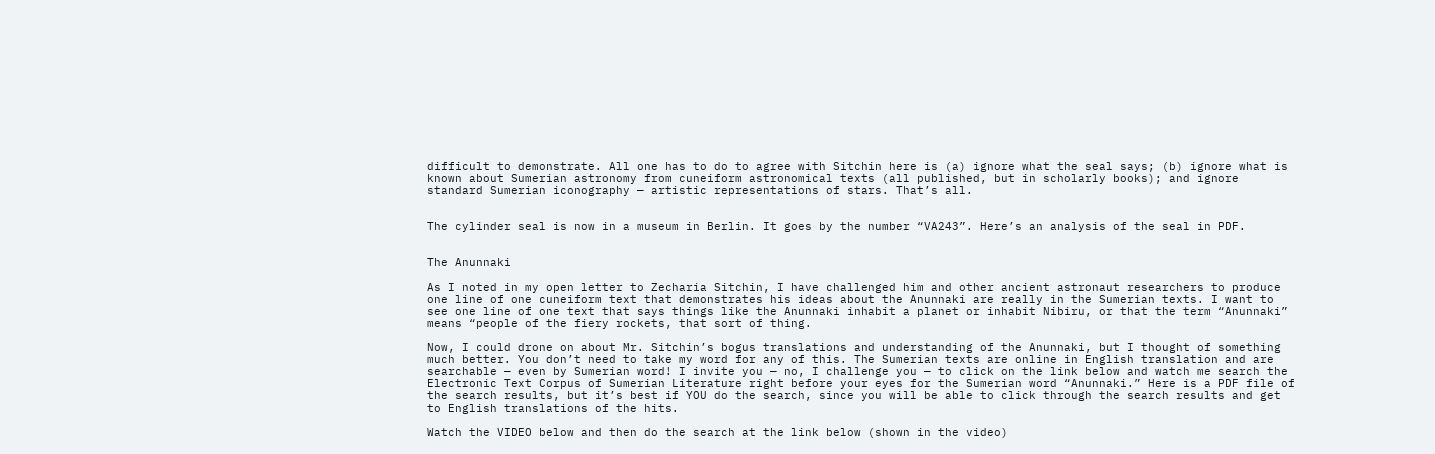difficult to demonstrate. All one has to do to agree with Sitchin here is (a) ignore what the seal says; (b) ignore what is known about Sumerian astronomy from cuneiform astronomical texts (all published, but in scholarly books); and ignore standard Sumerian iconography — artistic representations of stars. That’s all.


The cylinder seal is now in a museum in Berlin. It goes by the number “VA243”. Here’s an analysis of the seal in PDF.


The Anunnaki

As I noted in my open letter to Zecharia Sitchin, I have challenged him and other ancient astronaut researchers to produce one line of one cuneiform text that demonstrates his ideas about the Anunnaki are really in the Sumerian texts. I want to see one line of one text that says things like the Anunnaki inhabit a planet or inhabit Nibiru, or that the term “Anunnaki” means “people of the fiery rockets, that sort of thing.

Now, I could drone on about Mr. Sitchin’s bogus translations and understanding of the Anunnaki, but I thought of something much better. You don’t need to take my word for any of this. The Sumerian texts are online in English translation and are searchable — even by Sumerian word! I invite you — no, I challenge you — to click on the link below and watch me search the Electronic Text Corpus of Sumerian Literature right before your eyes for the Sumerian word “Anunnaki.” Here is a PDF file of the search results, but it’s best if YOU do the search, since you will be able to click through the search results and get to English translations of the hits.

Watch the VIDEO below and then do the search at the link below (shown in the video)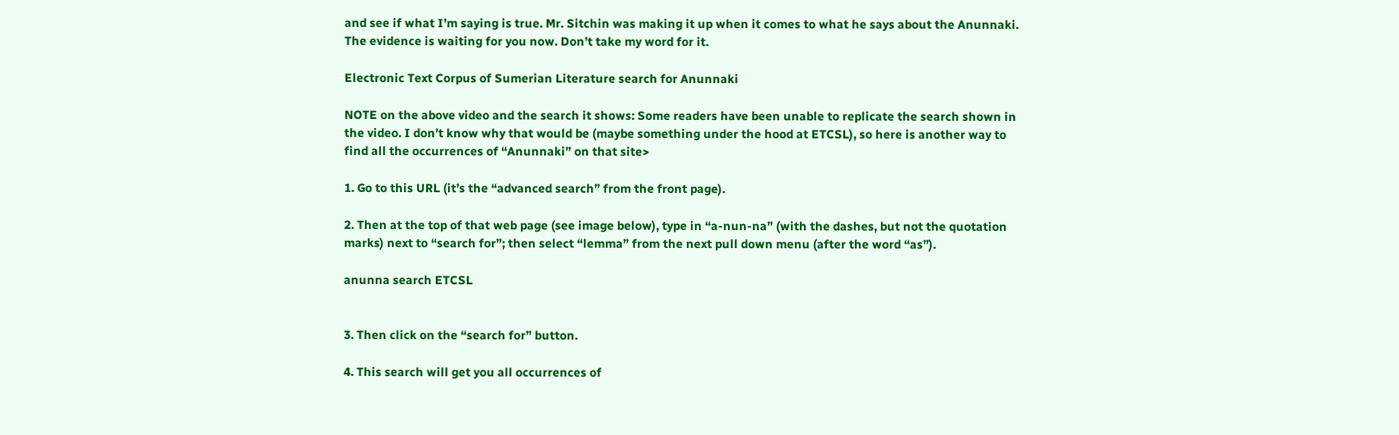and see if what I’m saying is true. Mr. Sitchin was making it up when it comes to what he says about the Anunnaki. The evidence is waiting for you now. Don’t take my word for it.

Electronic Text Corpus of Sumerian Literature search for Anunnaki

NOTE on the above video and the search it shows: Some readers have been unable to replicate the search shown in the video. I don’t know why that would be (maybe something under the hood at ETCSL), so here is another way to find all the occurrences of “Anunnaki” on that site>

1. Go to this URL (it’s the “advanced search” from the front page).

2. Then at the top of that web page (see image below), type in “a-nun-na” (with the dashes, but not the quotation marks) next to “search for”; then select “lemma” from the next pull down menu (after the word “as”).

anunna search ETCSL


3. Then click on the “search for” button.

4. This search will get you all occurrences of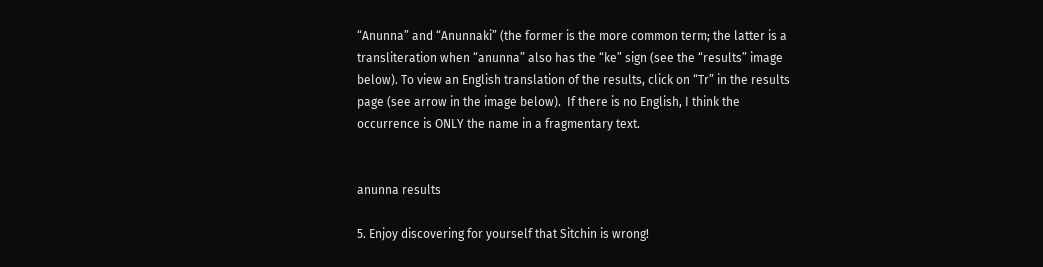“Anunna” and “Anunnaki” (the former is the more common term; the latter is a transliteration when “anunna” also has the “ke” sign (see the “results” image below). To view an English translation of the results, click on “Tr” in the results page (see arrow in the image below).  If there is no English, I think the occurrence is ONLY the name in a fragmentary text.


anunna results

5. Enjoy discovering for yourself that Sitchin is wrong!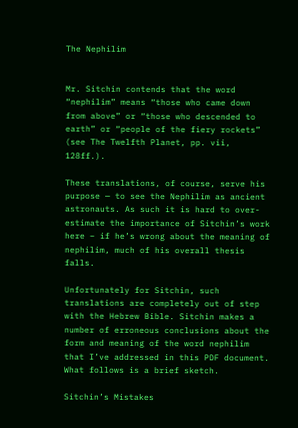The Nephilim


Mr. Sitchin contends that the word “nephilim” means “those who came down from above” or “those who descended to earth” or “people of the fiery rockets” (see The Twelfth Planet, pp. vii, 128ff.).

These translations, of course, serve his purpose — to see the Nephilim as ancient astronauts. As such it is hard to over-estimate the importance of Sitchin’s work here – if he’s wrong about the meaning of nephilim, much of his overall thesis falls.

Unfortunately for Sitchin, such translations are completely out of step with the Hebrew Bible. Sitchin makes a number of erroneous conclusions about the form and meaning of the word nephilim that I’ve addressed in this PDF document. What follows is a brief sketch.

Sitchin’s Mistakes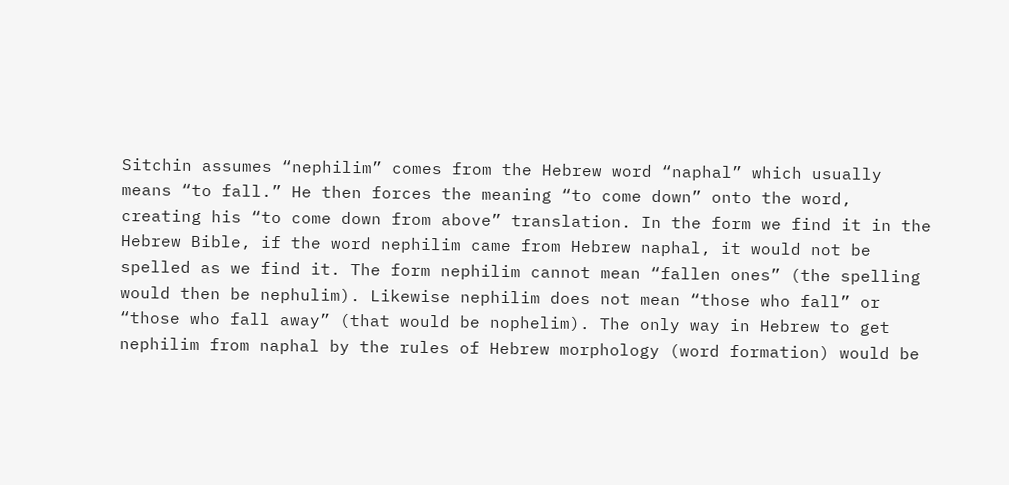Sitchin assumes “nephilim” comes from the Hebrew word “naphal” which usually means “to fall.” He then forces the meaning “to come down” onto the word, creating his “to come down from above” translation. In the form we find it in the Hebrew Bible, if the word nephilim came from Hebrew naphal, it would not be spelled as we find it. The form nephilim cannot mean “fallen ones” (the spelling would then be nephulim). Likewise nephilim does not mean “those who fall” or “those who fall away” (that would be nophelim). The only way in Hebrew to get nephilim from naphal by the rules of Hebrew morphology (word formation) would be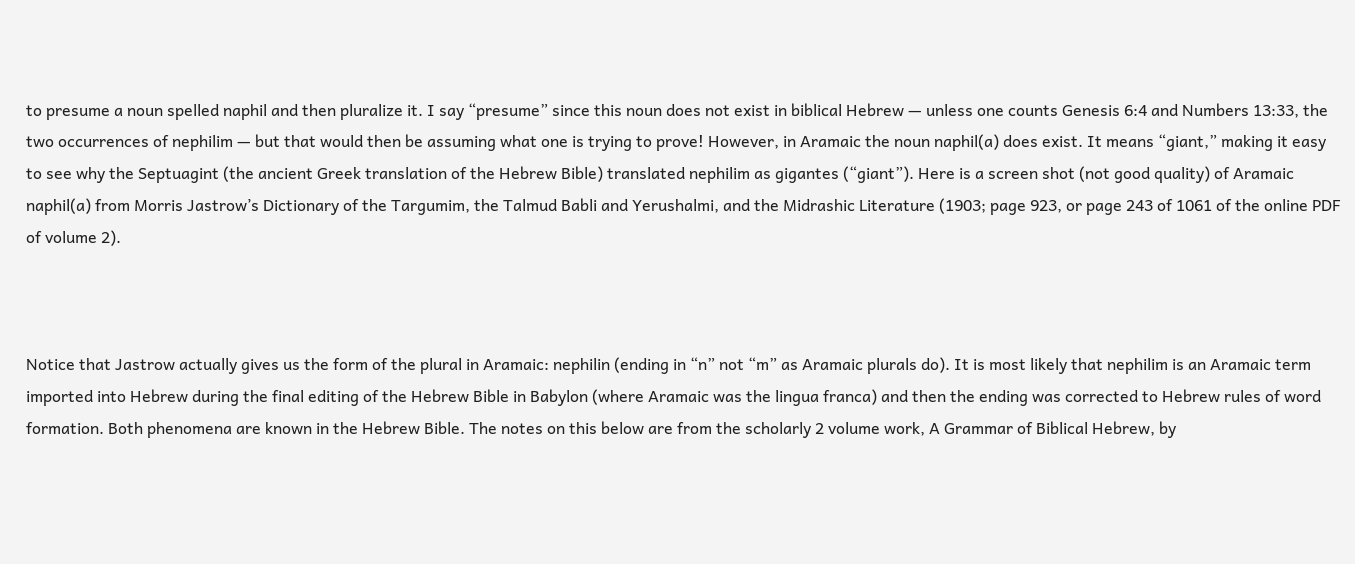to presume a noun spelled naphil and then pluralize it. I say “presume” since this noun does not exist in biblical Hebrew — unless one counts Genesis 6:4 and Numbers 13:33, the two occurrences of nephilim — but that would then be assuming what one is trying to prove! However, in Aramaic the noun naphil(a) does exist. It means “giant,” making it easy to see why the Septuagint (the ancient Greek translation of the Hebrew Bible) translated nephilim as gigantes (“giant”). Here is a screen shot (not good quality) of Aramaic naphil(a) from Morris Jastrow’s Dictionary of the Targumim, the Talmud Babli and Yerushalmi, and the Midrashic Literature (1903; page 923, or page 243 of 1061 of the online PDF of volume 2).



Notice that Jastrow actually gives us the form of the plural in Aramaic: nephilin (ending in “n” not “m” as Aramaic plurals do). It is most likely that nephilim is an Aramaic term imported into Hebrew during the final editing of the Hebrew Bible in Babylon (where Aramaic was the lingua franca) and then the ending was corrected to Hebrew rules of word formation. Both phenomena are known in the Hebrew Bible. The notes on this below are from the scholarly 2 volume work, A Grammar of Biblical Hebrew, by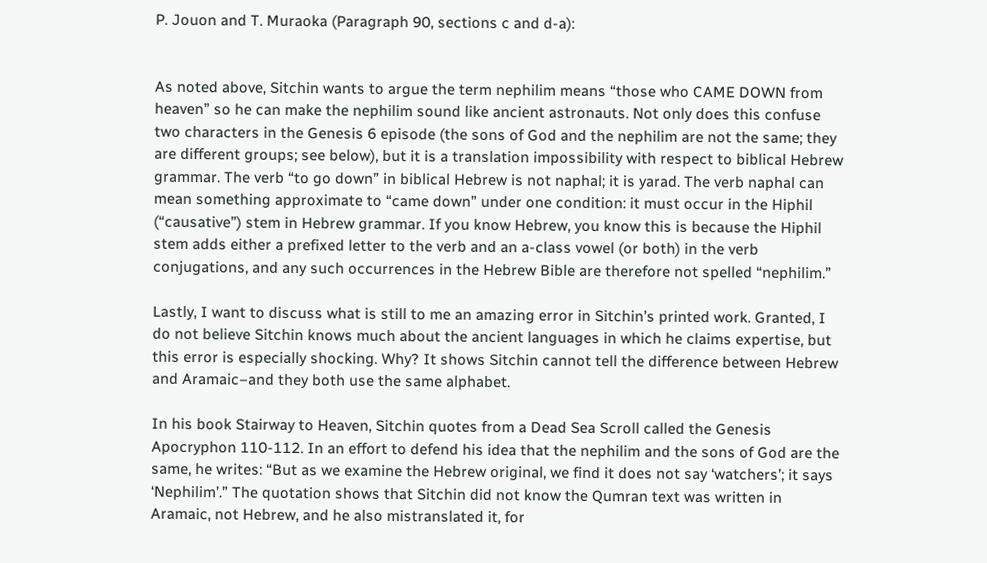P. Jouon and T. Muraoka (Paragraph 90, sections c and d-a):


As noted above, Sitchin wants to argue the term nephilim means “those who CAME DOWN from heaven” so he can make the nephilim sound like ancient astronauts. Not only does this confuse two characters in the Genesis 6 episode (the sons of God and the nephilim are not the same; they are different groups; see below), but it is a translation impossibility with respect to biblical Hebrew grammar. The verb “to go down” in biblical Hebrew is not naphal; it is yarad. The verb naphal can mean something approximate to “came down” under one condition: it must occur in the Hiphil (“causative”) stem in Hebrew grammar. If you know Hebrew, you know this is because the Hiphil stem adds either a prefixed letter to the verb and an a-class vowel (or both) in the verb conjugations, and any such occurrences in the Hebrew Bible are therefore not spelled “nephilim.”

Lastly, I want to discuss what is still to me an amazing error in Sitchin’s printed work. Granted, I do not believe Sitchin knows much about the ancient languages in which he claims expertise, but this error is especially shocking. Why? It shows Sitchin cannot tell the difference between Hebrew and Aramaic–and they both use the same alphabet.

In his book Stairway to Heaven, Sitchin quotes from a Dead Sea Scroll called the Genesis Apocryphon 110-112. In an effort to defend his idea that the nephilim and the sons of God are the same, he writes: “But as we examine the Hebrew original, we find it does not say ‘watchers’; it says ‘Nephilim’.” The quotation shows that Sitchin did not know the Qumran text was written in Aramaic, not Hebrew, and he also mistranslated it, for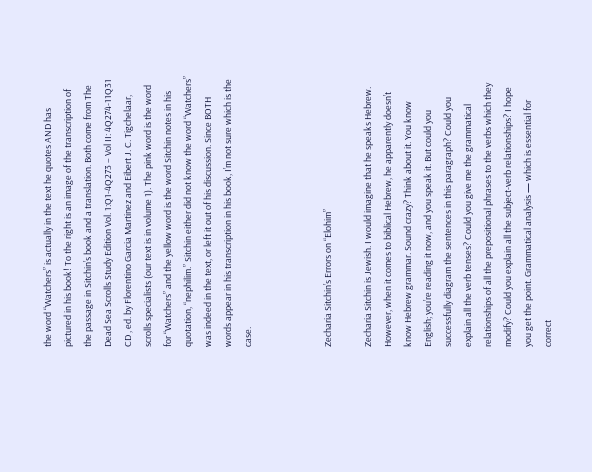the word “Watchers” is actually in the text he quotes AND has pictured in his book! To the right is an image of the transcription of the passage in Sitchin’s book and a translation. Both come from The Dead Sea Scrolls Study Edition Vol. 1:Q1-4Q273 – Vol II: 4Q274-11Q31 CD , ed. by Florentino Garcia Martinez and Eibert J. C. Tigchelaar, scrolls specialists (our text is in volume 1). The pink word is the word for “Watchers” and the yellow word is the word Sitchin notes in his quotation, “nephilim.” Sitchin either did not know the word “Watchers” was indeed in the text, or left it out of his discussion. Since BOTH words appear in his transcription in his book, I’m not sure which is the case.



Zecharia Sitchin’s Errors on “Elohim”

Zecharia Sitchin is Jewish. I would imagine that he speaks Hebrew. However, when it comes to biblical Hebrew, he apparently doesn’t know Hebrew grammar. Sound crazy? Think about it. You know English; you’re reading it now, and you speak it. But could you successfully diagram the sentences in this paragraph? Could you explain all the verb tenses? Could you give me the grammatical relationships of all the prepositional phrases to the verbs which they modify? Could you explain all the subject-verb relationships? I hope you get the point. Grammatical analysis — which is essential for correct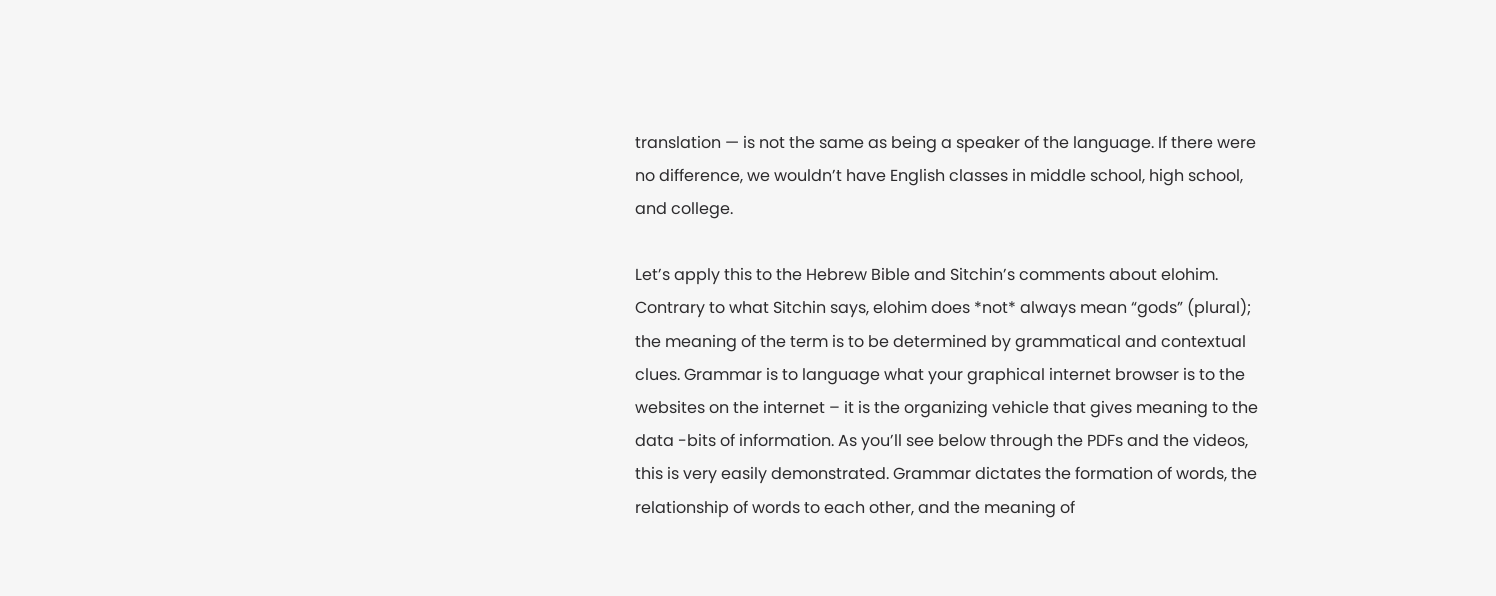translation — is not the same as being a speaker of the language. If there were no difference, we wouldn’t have English classes in middle school, high school, and college.

Let’s apply this to the Hebrew Bible and Sitchin’s comments about elohim. Contrary to what Sitchin says, elohim does *not* always mean “gods” (plural); the meaning of the term is to be determined by grammatical and contextual clues. Grammar is to language what your graphical internet browser is to the websites on the internet – it is the organizing vehicle that gives meaning to the data -bits of information. As you’ll see below through the PDFs and the videos, this is very easily demonstrated. Grammar dictates the formation of words, the relationship of words to each other, and the meaning of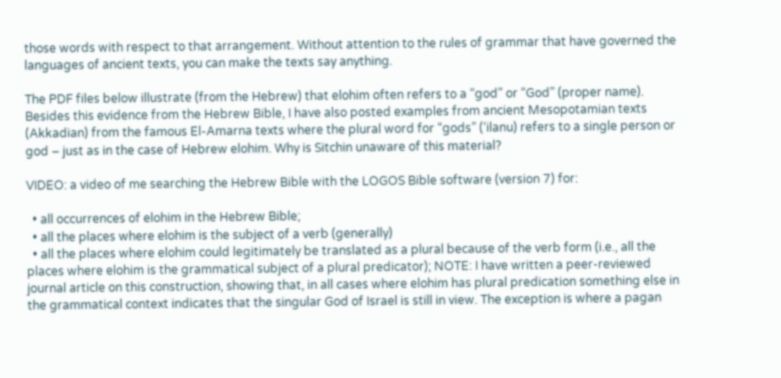those words with respect to that arrangement. Without attention to the rules of grammar that have governed the languages of ancient texts, you can make the texts say anything.

The PDF files below illustrate (from the Hebrew) that elohim often refers to a “god” or “God” (proper name). Besides this evidence from the Hebrew Bible, I have also posted examples from ancient Mesopotamian texts (Akkadian) from the famous El-Amarna texts where the plural word for “gods” (‘ilanu) refers to a single person or god – just as in the case of Hebrew elohim. Why is Sitchin unaware of this material?

VIDEO: a video of me searching the Hebrew Bible with the LOGOS Bible software (version 7) for:

  • all occurrences of elohim in the Hebrew Bible;
  • all the places where elohim is the subject of a verb (generally)
  • all the places where elohim could legitimately be translated as a plural because of the verb form (i.e., all the places where elohim is the grammatical subject of a plural predicator); NOTE: I have written a peer-reviewed journal article on this construction, showing that, in all cases where elohim has plural predication something else in the grammatical context indicates that the singular God of Israel is still in view. The exception is where a pagan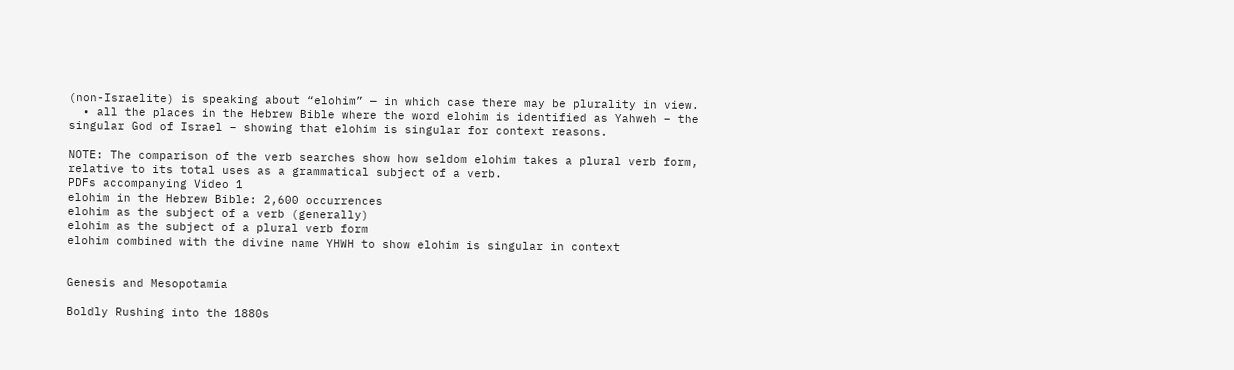(non-Israelite) is speaking about “elohim” — in which case there may be plurality in view.
  • all the places in the Hebrew Bible where the word elohim is identified as Yahweh – the singular God of Israel – showing that elohim is singular for context reasons.

NOTE: The comparison of the verb searches show how seldom elohim takes a plural verb form, relative to its total uses as a grammatical subject of a verb.
PDFs accompanying Video 1
elohim in the Hebrew Bible: 2,600 occurrences
elohim as the subject of a verb (generally)
elohim as the subject of a plural verb form
elohim combined with the divine name YHWH to show elohim is singular in context


Genesis and Mesopotamia

Boldly Rushing into the 1880s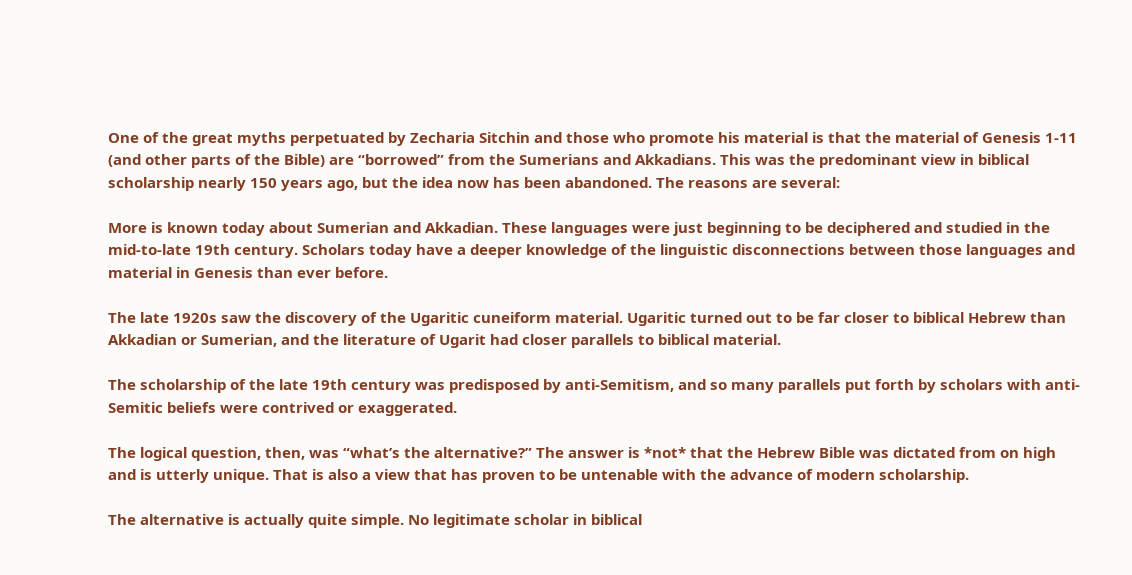One of the great myths perpetuated by Zecharia Sitchin and those who promote his material is that the material of Genesis 1-11 (and other parts of the Bible) are “borrowed” from the Sumerians and Akkadians. This was the predominant view in biblical scholarship nearly 150 years ago, but the idea now has been abandoned. The reasons are several:

More is known today about Sumerian and Akkadian. These languages were just beginning to be deciphered and studied in the mid-to-late 19th century. Scholars today have a deeper knowledge of the linguistic disconnections between those languages and material in Genesis than ever before.

The late 1920s saw the discovery of the Ugaritic cuneiform material. Ugaritic turned out to be far closer to biblical Hebrew than Akkadian or Sumerian, and the literature of Ugarit had closer parallels to biblical material.

The scholarship of the late 19th century was predisposed by anti-Semitism, and so many parallels put forth by scholars with anti-Semitic beliefs were contrived or exaggerated.

The logical question, then, was “what’s the alternative?” The answer is *not* that the Hebrew Bible was dictated from on high and is utterly unique. That is also a view that has proven to be untenable with the advance of modern scholarship.

The alternative is actually quite simple. No legitimate scholar in biblical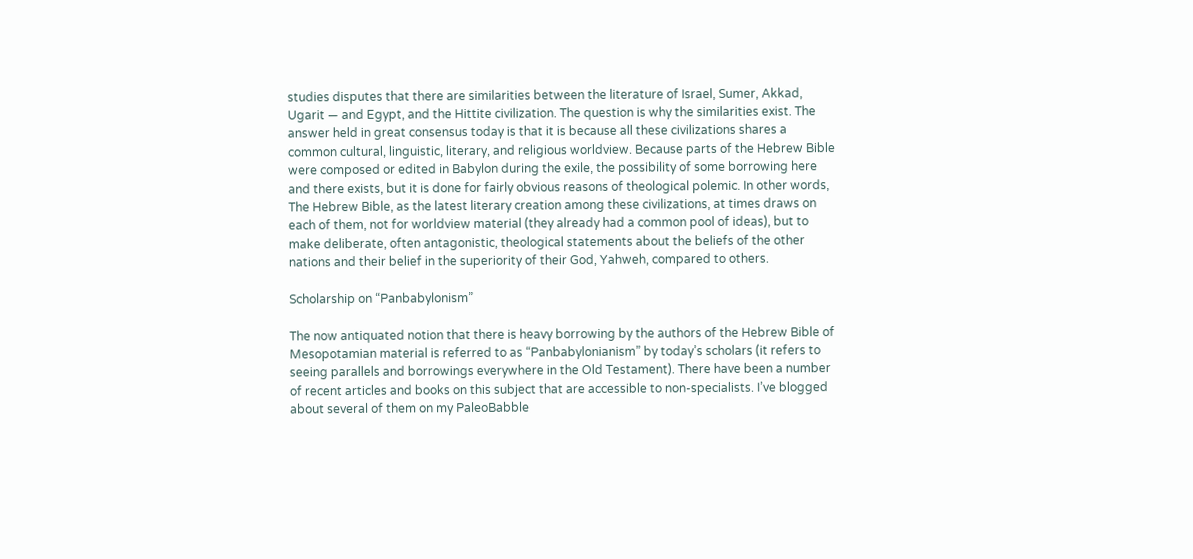studies disputes that there are similarities between the literature of Israel, Sumer, Akkad, Ugarit — and Egypt, and the Hittite civilization. The question is why the similarities exist. The answer held in great consensus today is that it is because all these civilizations shares a common cultural, linguistic, literary, and religious worldview. Because parts of the Hebrew Bible were composed or edited in Babylon during the exile, the possibility of some borrowing here and there exists, but it is done for fairly obvious reasons of theological polemic. In other words, The Hebrew Bible, as the latest literary creation among these civilizations, at times draws on each of them, not for worldview material (they already had a common pool of ideas), but to make deliberate, often antagonistic, theological statements about the beliefs of the other nations and their belief in the superiority of their God, Yahweh, compared to others.

Scholarship on “Panbabylonism”

The now antiquated notion that there is heavy borrowing by the authors of the Hebrew Bible of Mesopotamian material is referred to as “Panbabylonianism” by today’s scholars (it refers to seeing parallels and borrowings everywhere in the Old Testament). There have been a number of recent articles and books on this subject that are accessible to non-specialists. I’ve blogged about several of them on my PaleoBabble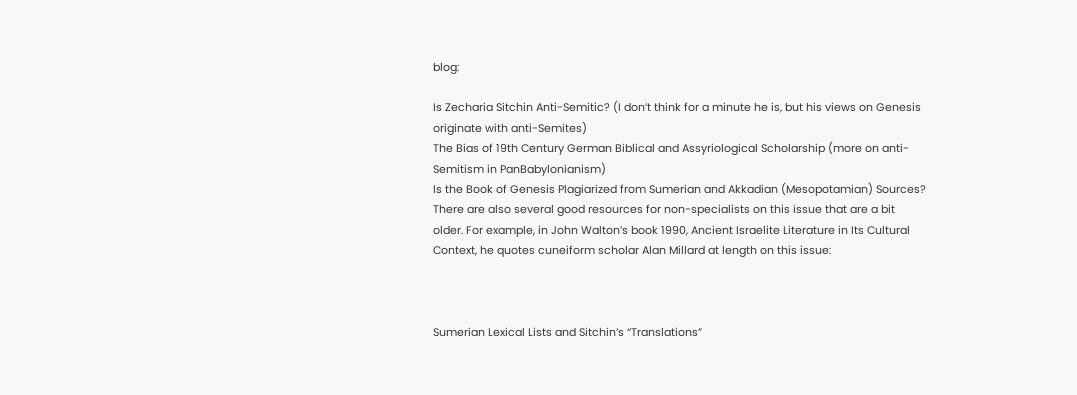blog:

Is Zecharia Sitchin Anti-Semitic? (I don’t think for a minute he is, but his views on Genesis originate with anti-Semites)
The Bias of 19th Century German Biblical and Assyriological Scholarship (more on anti- Semitism in PanBabylonianism)
Is the Book of Genesis Plagiarized from Sumerian and Akkadian (Mesopotamian) Sources?
There are also several good resources for non-specialists on this issue that are a bit older. For example, in John Walton’s book 1990, Ancient Israelite Literature in Its Cultural Context, he quotes cuneiform scholar Alan Millard at length on this issue:



Sumerian Lexical Lists and Sitchin’s “Translations”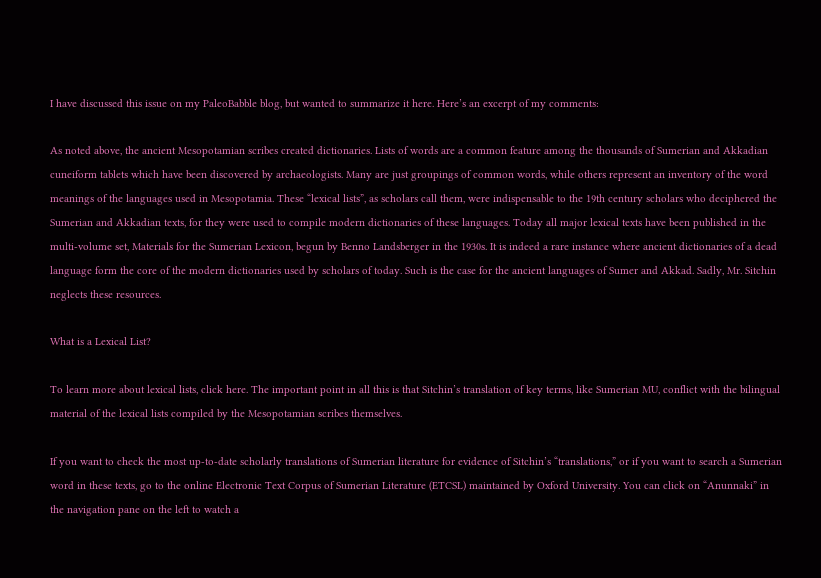I have discussed this issue on my PaleoBabble blog, but wanted to summarize it here. Here’s an excerpt of my comments:

As noted above, the ancient Mesopotamian scribes created dictionaries. Lists of words are a common feature among the thousands of Sumerian and Akkadian cuneiform tablets which have been discovered by archaeologists. Many are just groupings of common words, while others represent an inventory of the word meanings of the languages used in Mesopotamia. These “lexical lists”, as scholars call them, were indispensable to the 19th century scholars who deciphered the Sumerian and Akkadian texts, for they were used to compile modern dictionaries of these languages. Today all major lexical texts have been published in the multi-volume set, Materials for the Sumerian Lexicon, begun by Benno Landsberger in the 1930s. It is indeed a rare instance where ancient dictionaries of a dead language form the core of the modern dictionaries used by scholars of today. Such is the case for the ancient languages of Sumer and Akkad. Sadly, Mr. Sitchin neglects these resources.

What is a Lexical List?

To learn more about lexical lists, click here. The important point in all this is that Sitchin’s translation of key terms, like Sumerian MU, conflict with the bilingual material of the lexical lists compiled by the Mesopotamian scribes themselves.

If you want to check the most up-to-date scholarly translations of Sumerian literature for evidence of Sitchin’s “translations,” or if you want to search a Sumerian word in these texts, go to the online Electronic Text Corpus of Sumerian Literature (ETCSL) maintained by Oxford University. You can click on “Anunnaki” in the navigation pane on the left to watch a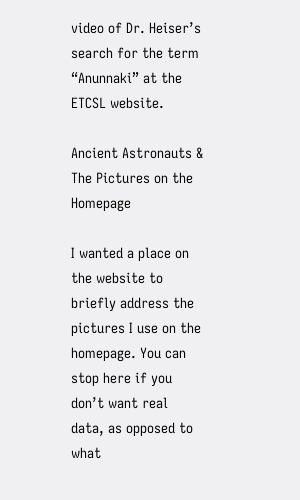video of Dr. Heiser’s search for the term “Anunnaki” at the ETCSL website.

Ancient Astronauts & The Pictures on the Homepage

I wanted a place on the website to briefly address the pictures I use on the homepage. You can stop here if you don’t want real data, as opposed to what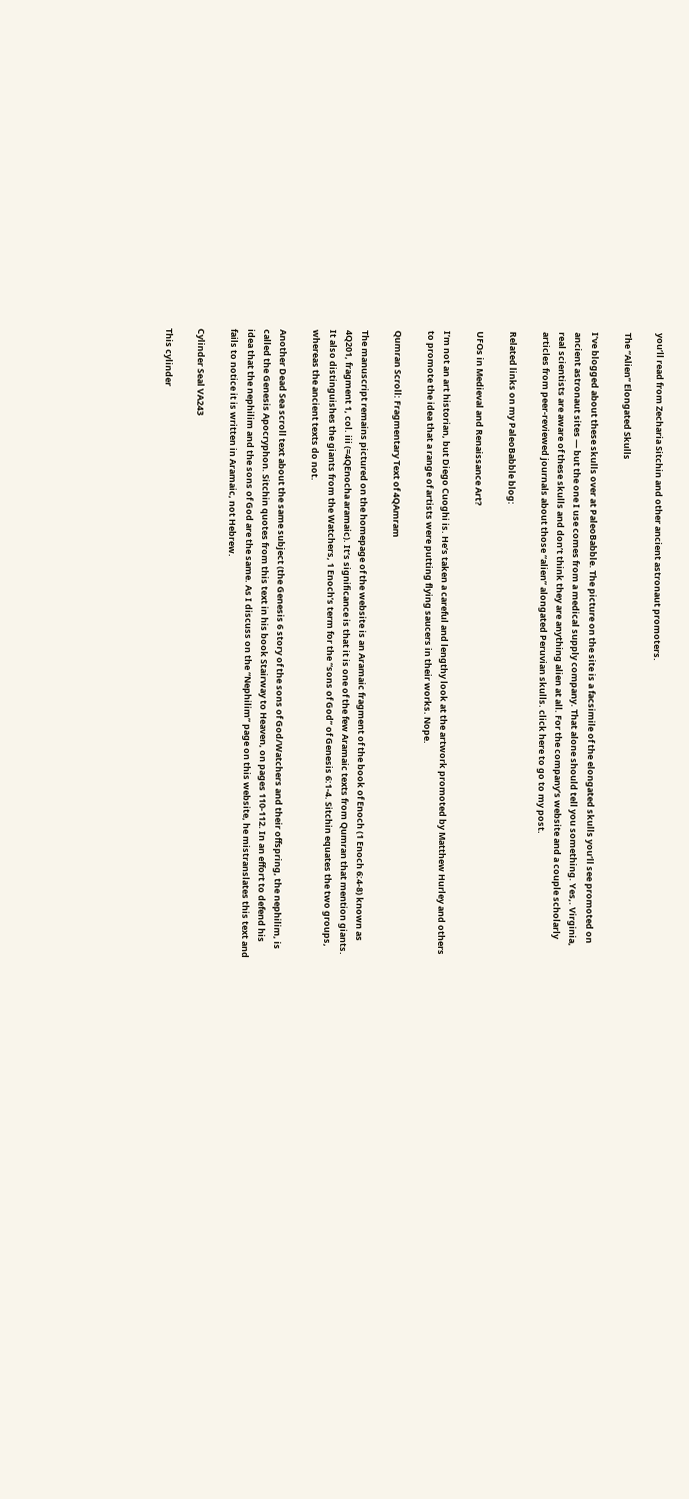you’ll read from Zecharia Sitchin and other ancient astronaut promoters.

The “Alien” Elongated Skulls

I’ve blogged about these skulls over at PaleoBabble. The picture on the site is a facsimile of the elongated skulls you’ll see promoted on ancient astronaut sites — but the one I use comes from a medical supply company. That alone should tell you something. Yes,. Virginia, real scientists are aware of these skulls and don’t think they are anything alien at all. For the company’s website and a couple scholarly articles from peer-reviewed journals about those “alien” alongated Peruvian skulls. click here to go to my post.

Related links on my PaleoBabble blog:

UFOs in Medieval and Renaissance Art?

I’m not an art historian, but Diego Cuoghi is. He’s taken a careful and lengthy look at the artwork promoted by Matthew Hurley and others to promote the idea that a range of artists were putting flying saucers in their works. Nope.

Qumran Scroll: Fragmentary Text of 4QAmram

The manuscript remains pictured on the homepage of the website is an Aramaic fragment of the book of Enoch (1 Enoch 6:4-8) known as 4Q201, fragment 1, col. iii (=4QEnocha aramaic). It’s significance is that it is one of the few Aramaic texts from Qumran that mention giants. It also distinguishes the giants from the Watchers, 1 Enoch’s term for the “sons of God” of Genesis 6:1-4. Sitchin equates the two groups, whereas the ancient texts do not.

Another Dead Sea scroll text about the same subject (the Genesis 6 story of the sons of God/Watchers and their offspring, the nephilim, is called the Genesis Apocryphon. Sitchin quotes from this text in his book Stairway to Heaven, on pages 110-112. In an effort to defend his idea that the nephilim and the sons of God are the same. As I discuss on the “Nephilim” page on this website, he mistranslates this text and fails to notice it is written in Aramaic, not Hebrew.

Cylinder Seal VA243

This cylinder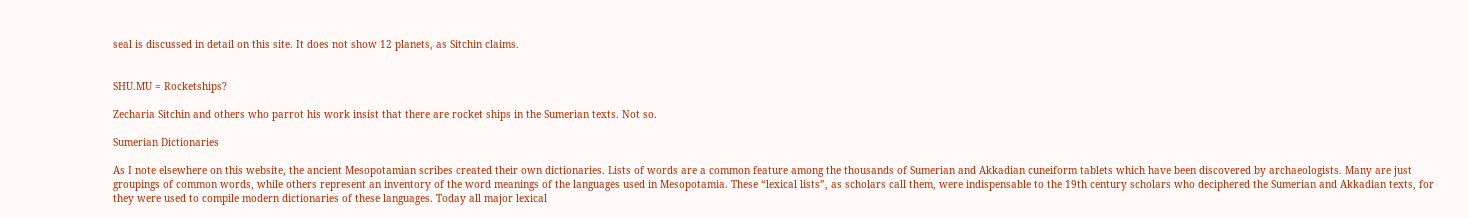seal is discussed in detail on this site. It does not show 12 planets, as Sitchin claims.


SHU.MU = Rocketships?

Zecharia Sitchin and others who parrot his work insist that there are rocket ships in the Sumerian texts. Not so.

Sumerian Dictionaries

As I note elsewhere on this website, the ancient Mesopotamian scribes created their own dictionaries. Lists of words are a common feature among the thousands of Sumerian and Akkadian cuneiform tablets which have been discovered by archaeologists. Many are just groupings of common words, while others represent an inventory of the word meanings of the languages used in Mesopotamia. These “lexical lists”, as scholars call them, were indispensable to the 19th century scholars who deciphered the Sumerian and Akkadian texts, for they were used to compile modern dictionaries of these languages. Today all major lexical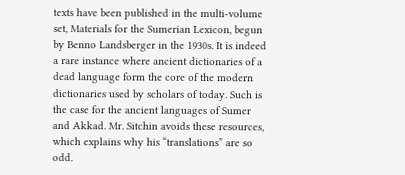texts have been published in the multi-volume set, Materials for the Sumerian Lexicon, begun by Benno Landsberger in the 1930s. It is indeed a rare instance where ancient dictionaries of a dead language form the core of the modern dictionaries used by scholars of today. Such is the case for the ancient languages of Sumer and Akkad. Mr. Sitchin avoids these resources, which explains why his “translations” are so odd.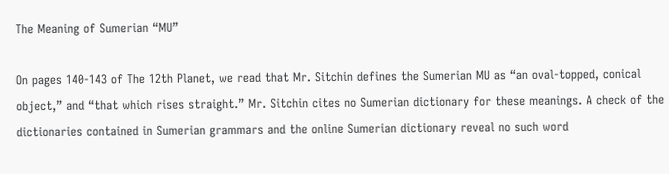The Meaning of Sumerian “MU”

On pages 140-143 of The 12th Planet, we read that Mr. Sitchin defines the Sumerian MU as “an oval-topped, conical object,” and “that which rises straight.” Mr. Sitchin cites no Sumerian dictionary for these meanings. A check of the dictionaries contained in Sumerian grammars and the online Sumerian dictionary reveal no such word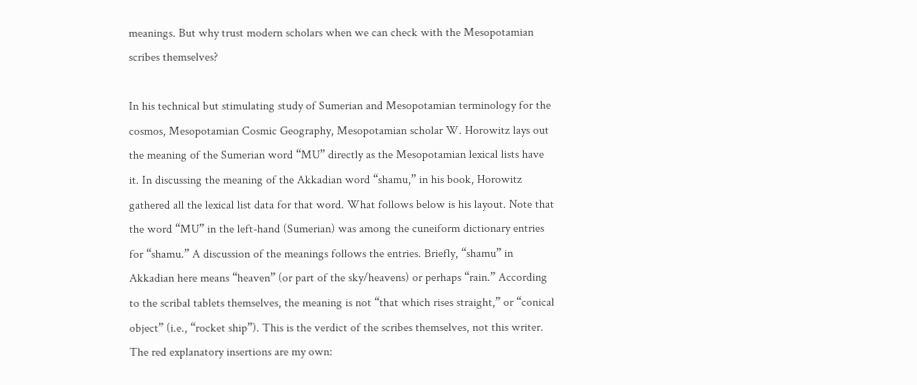meanings. But why trust modern scholars when we can check with the Mesopotamian scribes themselves?

In his technical but stimulating study of Sumerian and Mesopotamian terminology for the cosmos, Mesopotamian Cosmic Geography, Mesopotamian scholar W. Horowitz lays out the meaning of the Sumerian word “MU” directly as the Mesopotamian lexical lists have it. In discussing the meaning of the Akkadian word “shamu,” in his book, Horowitz gathered all the lexical list data for that word. What follows below is his layout. Note that the word “MU” in the left-hand (Sumerian) was among the cuneiform dictionary entries for “shamu.” A discussion of the meanings follows the entries. Briefly, “shamu” in Akkadian here means “heaven” (or part of the sky/heavens) or perhaps “rain.” According to the scribal tablets themselves, the meaning is not “that which rises straight,” or “conical object” (i.e., “rocket ship”). This is the verdict of the scribes themselves, not this writer. The red explanatory insertions are my own: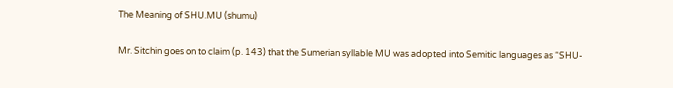The Meaning of SHU.MU (shumu)

Mr. Sitchin goes on to claim (p. 143) that the Sumerian syllable MU was adopted into Semitic languages as “SHU-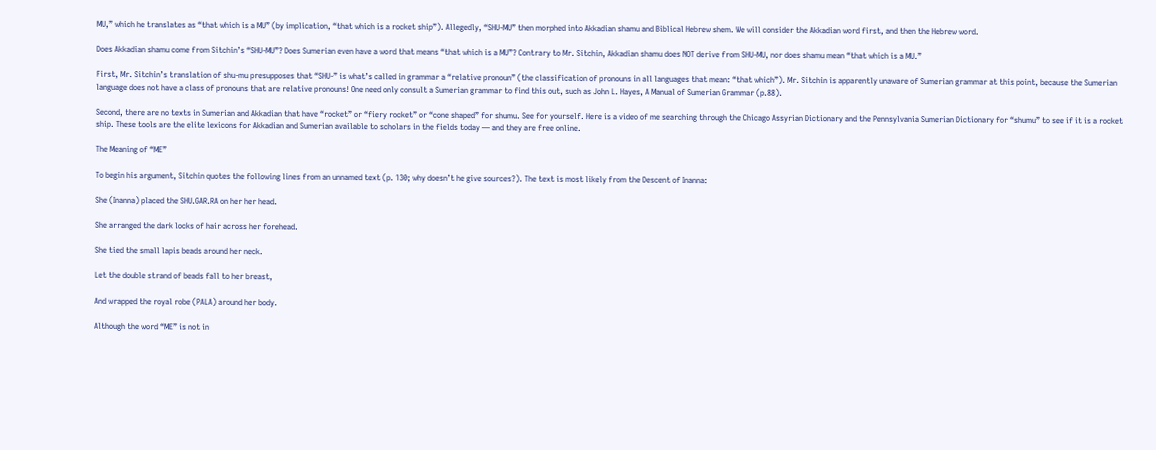MU,” which he translates as “that which is a MU” (by implication, “that which is a rocket ship”). Allegedly, “SHU-MU” then morphed into Akkadian shamu and Biblical Hebrew shem. We will consider the Akkadian word first, and then the Hebrew word.

Does Akkadian shamu come from Sitchin’s “SHU-MU”? Does Sumerian even have a word that means “that which is a MU”? Contrary to Mr. Sitchin, Akkadian shamu does NOT derive from SHU-MU, nor does shamu mean “that which is a MU.”

First, Mr. Sitchin’s translation of shu-mu presupposes that “SHU-” is what’s called in grammar a “relative pronoun” (the classification of pronouns in all languages that mean: “that which”). Mr. Sitchin is apparently unaware of Sumerian grammar at this point, because the Sumerian language does not have a class of pronouns that are relative pronouns! One need only consult a Sumerian grammar to find this out, such as John L. Hayes, A Manual of Sumerian Grammar (p.88).

Second, there are no texts in Sumerian and Akkadian that have “rocket” or “fiery rocket” or “cone shaped” for shumu. See for yourself. Here is a video of me searching through the Chicago Assyrian Dictionary and the Pennsylvania Sumerian Dictionary for “shumu” to see if it is a rocket ship. These tools are the elite lexicons for Akkadian and Sumerian available to scholars in the fields today — and they are free online.

The Meaning of “ME”

To begin his argument, Sitchin quotes the following lines from an unnamed text (p. 130; why doesn’t he give sources?). The text is most likely from the Descent of Inanna:

She (Inanna) placed the SHU.GAR.RA on her her head.

She arranged the dark locks of hair across her forehead.

She tied the small lapis beads around her neck.

Let the double strand of beads fall to her breast,

And wrapped the royal robe (PALA) around her body.

Although the word “ME” is not in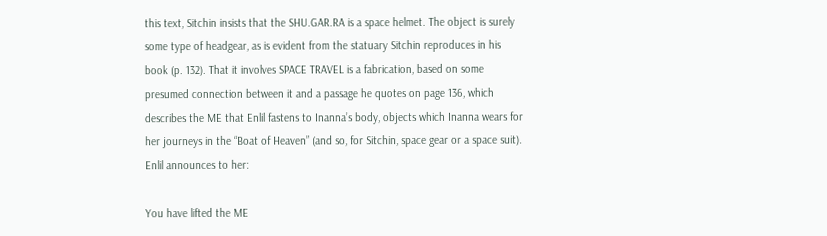this text, Sitchin insists that the SHU.GAR.RA is a space helmet. The object is surely some type of headgear, as is evident from the statuary Sitchin reproduces in his book (p. 132). That it involves SPACE TRAVEL is a fabrication, based on some presumed connection between it and a passage he quotes on page 136, which describes the ME that Enlil fastens to Inanna’s body, objects which Inanna wears for her journeys in the “Boat of Heaven” (and so, for Sitchin, space gear or a space suit). Enlil announces to her:

You have lifted the ME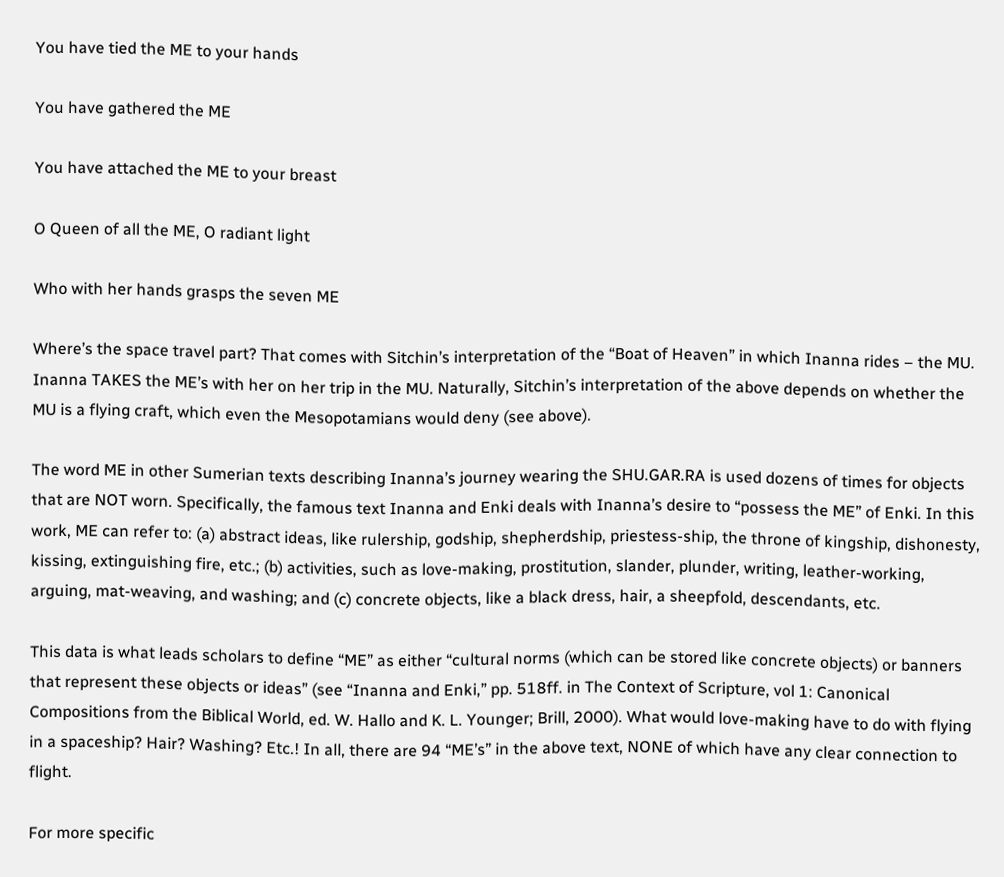You have tied the ME to your hands

You have gathered the ME

You have attached the ME to your breast

O Queen of all the ME, O radiant light

Who with her hands grasps the seven ME

Where’s the space travel part? That comes with Sitchin’s interpretation of the “Boat of Heaven” in which Inanna rides – the MU. Inanna TAKES the ME’s with her on her trip in the MU. Naturally, Sitchin’s interpretation of the above depends on whether the MU is a flying craft, which even the Mesopotamians would deny (see above).

The word ME in other Sumerian texts describing Inanna’s journey wearing the SHU.GAR.RA is used dozens of times for objects that are NOT worn. Specifically, the famous text Inanna and Enki deals with Inanna’s desire to “possess the ME” of Enki. In this work, ME can refer to: (a) abstract ideas, like rulership, godship, shepherdship, priestess-ship, the throne of kingship, dishonesty, kissing, extinguishing fire, etc.; (b) activities, such as love-making, prostitution, slander, plunder, writing, leather-working, arguing, mat-weaving, and washing; and (c) concrete objects, like a black dress, hair, a sheepfold, descendants, etc.

This data is what leads scholars to define “ME” as either “cultural norms (which can be stored like concrete objects) or banners that represent these objects or ideas” (see “Inanna and Enki,” pp. 518ff. in The Context of Scripture, vol 1: Canonical Compositions from the Biblical World, ed. W. Hallo and K. L. Younger; Brill, 2000). What would love-making have to do with flying in a spaceship? Hair? Washing? Etc.! In all, there are 94 “ME’s” in the above text, NONE of which have any clear connection to flight.

For more specific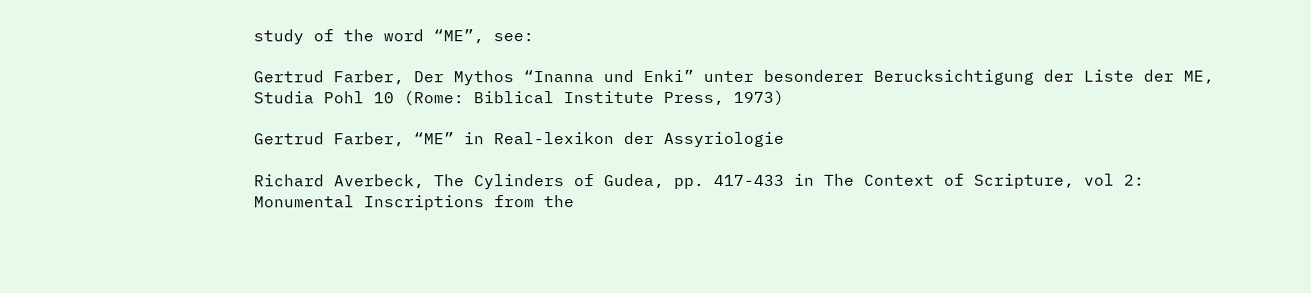study of the word “ME”, see:

Gertrud Farber, Der Mythos “Inanna und Enki” unter besonderer Berucksichtigung der Liste der ME, Studia Pohl 10 (Rome: Biblical Institute Press, 1973)

Gertrud Farber, “ME” in Real-lexikon der Assyriologie

Richard Averbeck, The Cylinders of Gudea, pp. 417-433 in The Context of Scripture, vol 2: Monumental Inscriptions from the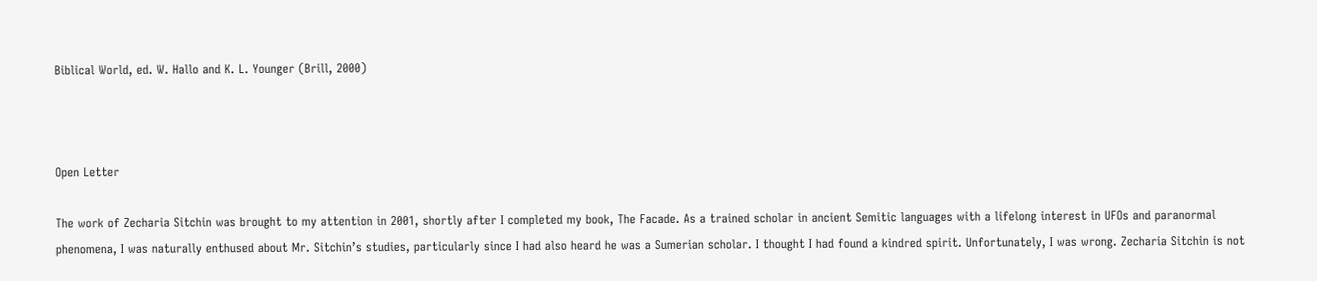Biblical World, ed. W. Hallo and K. L. Younger (Brill, 2000)



Open Letter

The work of Zecharia Sitchin was brought to my attention in 2001, shortly after I completed my book, The Facade. As a trained scholar in ancient Semitic languages with a lifelong interest in UFOs and paranormal phenomena, I was naturally enthused about Mr. Sitchin’s studies, particularly since I had also heard he was a Sumerian scholar. I thought I had found a kindred spirit. Unfortunately, I was wrong. Zecharia Sitchin is not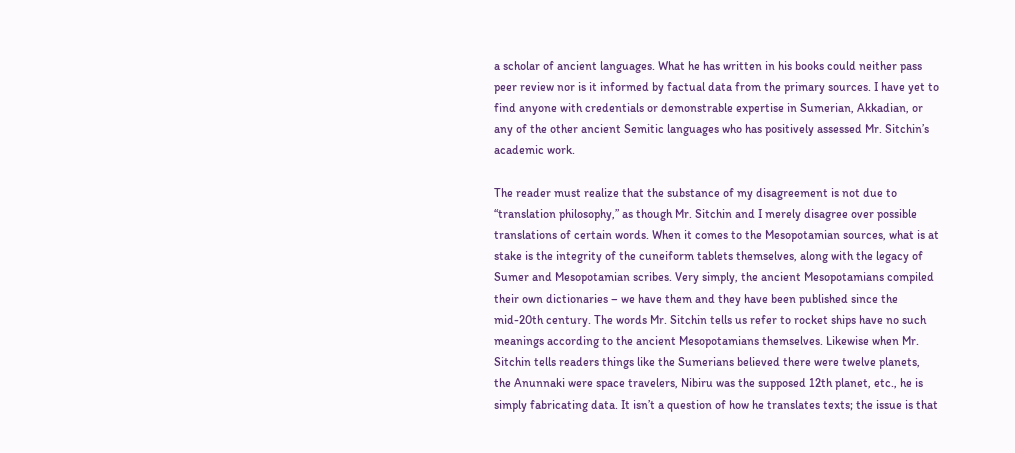a scholar of ancient languages. What he has written in his books could neither pass peer review nor is it informed by factual data from the primary sources. I have yet to find anyone with credentials or demonstrable expertise in Sumerian, Akkadian, or any of the other ancient Semitic languages who has positively assessed Mr. Sitchin’s academic work.

The reader must realize that the substance of my disagreement is not due to “translation philosophy,” as though Mr. Sitchin and I merely disagree over possible translations of certain words. When it comes to the Mesopotamian sources, what is at stake is the integrity of the cuneiform tablets themselves, along with the legacy of Sumer and Mesopotamian scribes. Very simply, the ancient Mesopotamians compiled their own dictionaries – we have them and they have been published since the mid-20th century. The words Mr. Sitchin tells us refer to rocket ships have no such meanings according to the ancient Mesopotamians themselves. Likewise when Mr. Sitchin tells readers things like the Sumerians believed there were twelve planets, the Anunnaki were space travelers, Nibiru was the supposed 12th planet, etc., he is simply fabricating data. It isn’t a question of how he translates texts; the issue is that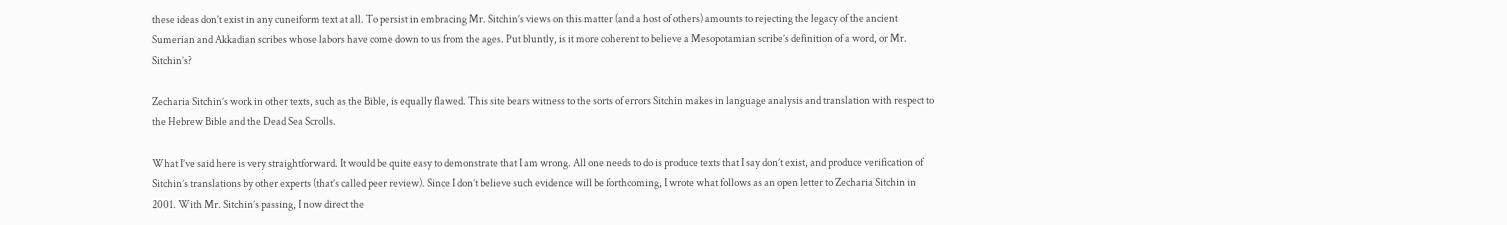these ideas don’t exist in any cuneiform text at all. To persist in embracing Mr. Sitchin’s views on this matter (and a host of others) amounts to rejecting the legacy of the ancient Sumerian and Akkadian scribes whose labors have come down to us from the ages. Put bluntly, is it more coherent to believe a Mesopotamian scribe’s definition of a word, or Mr. Sitchin’s?

Zecharia Sitchin’s work in other texts, such as the Bible, is equally flawed. This site bears witness to the sorts of errors Sitchin makes in language analysis and translation with respect to the Hebrew Bible and the Dead Sea Scrolls.

What I’ve said here is very straightforward. It would be quite easy to demonstrate that I am wrong. All one needs to do is produce texts that I say don’t exist, and produce verification of Sitchin’s translations by other experts (that’s called peer review). Since I don’t believe such evidence will be forthcoming, I wrote what follows as an open letter to Zecharia Sitchin in 2001. With Mr. Sitchin’s passing, I now direct the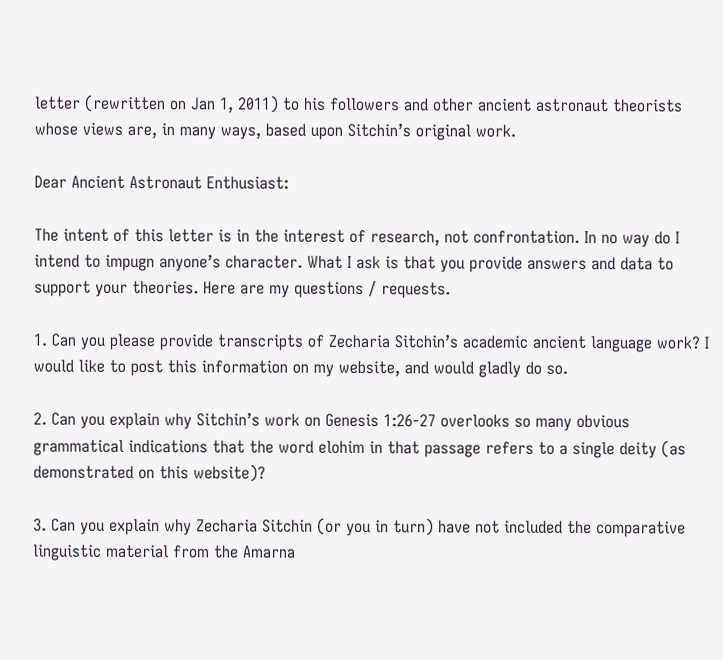letter (rewritten on Jan 1, 2011) to his followers and other ancient astronaut theorists whose views are, in many ways, based upon Sitchin’s original work.

Dear Ancient Astronaut Enthusiast:

The intent of this letter is in the interest of research, not confrontation. In no way do I intend to impugn anyone’s character. What I ask is that you provide answers and data to support your theories. Here are my questions / requests.

1. Can you please provide transcripts of Zecharia Sitchin’s academic ancient language work? I would like to post this information on my website, and would gladly do so.

2. Can you explain why Sitchin’s work on Genesis 1:26-27 overlooks so many obvious grammatical indications that the word elohim in that passage refers to a single deity (as demonstrated on this website)?

3. Can you explain why Zecharia Sitchin (or you in turn) have not included the comparative linguistic material from the Amarna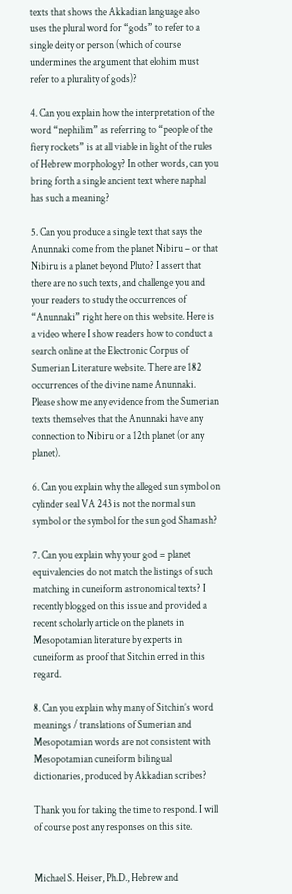texts that shows the Akkadian language also uses the plural word for “gods” to refer to a single deity or person (which of course undermines the argument that elohim must refer to a plurality of gods)?

4. Can you explain how the interpretation of the word “nephilim” as referring to “people of the fiery rockets” is at all viable in light of the rules of Hebrew morphology? In other words, can you bring forth a single ancient text where naphal has such a meaning?

5. Can you produce a single text that says the Anunnaki come from the planet Nibiru – or that Nibiru is a planet beyond Pluto? I assert that there are no such texts, and challenge you and your readers to study the occurrences of “Anunnaki” right here on this website. Here is a video where I show readers how to conduct a search online at the Electronic Corpus of Sumerian Literature website. There are 182 occurrences of the divine name Anunnaki. Please show me any evidence from the Sumerian texts themselves that the Anunnaki have any connection to Nibiru or a 12th planet (or any planet).

6. Can you explain why the alleged sun symbol on cylinder seal VA 243 is not the normal sun symbol or the symbol for the sun god Shamash?

7. Can you explain why your god = planet equivalencies do not match the listings of such matching in cuneiform astronomical texts? I recently blogged on this issue and provided a recent scholarly article on the planets in Mesopotamian literature by experts in cuneiform as proof that Sitchin erred in this regard.

8. Can you explain why many of Sitchin’s word meanings / translations of Sumerian and Mesopotamian words are not consistent with Mesopotamian cuneiform bilingual dictionaries, produced by Akkadian scribes?

Thank you for taking the time to respond. I will of course post any responses on this site.


Michael S. Heiser, Ph.D., Hebrew and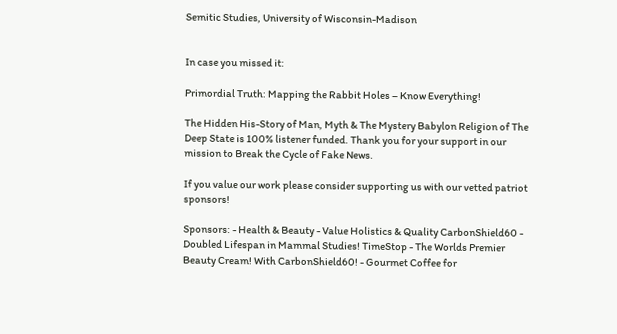Semitic Studies, University of Wisconsin-Madison


In case you missed it:

Primordial Truth: Mapping the Rabbit Holes – Know Everything!

The Hidden His-Story of Man, Myth & The Mystery Babylon Religion of The Deep State is 100% listener funded. Thank you for your support in our mission to Break the Cycle of Fake News.

If you value our work please consider supporting us with our vetted patriot sponsors!

Sponsors: - Health & Beauty - Value Holistics & Quality CarbonShield60 - Doubled Lifespan in Mammal Studies! TimeStop - The Worlds Premier Beauty Cream! With CarbonShield60! - Gourmet Coffee for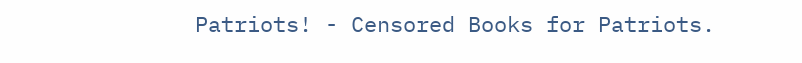Patriots! - Censored Books for Patriots.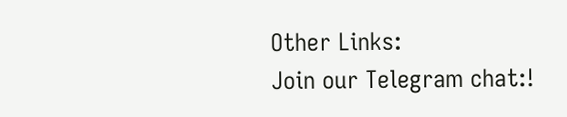Other Links:
Join our Telegram chat:!